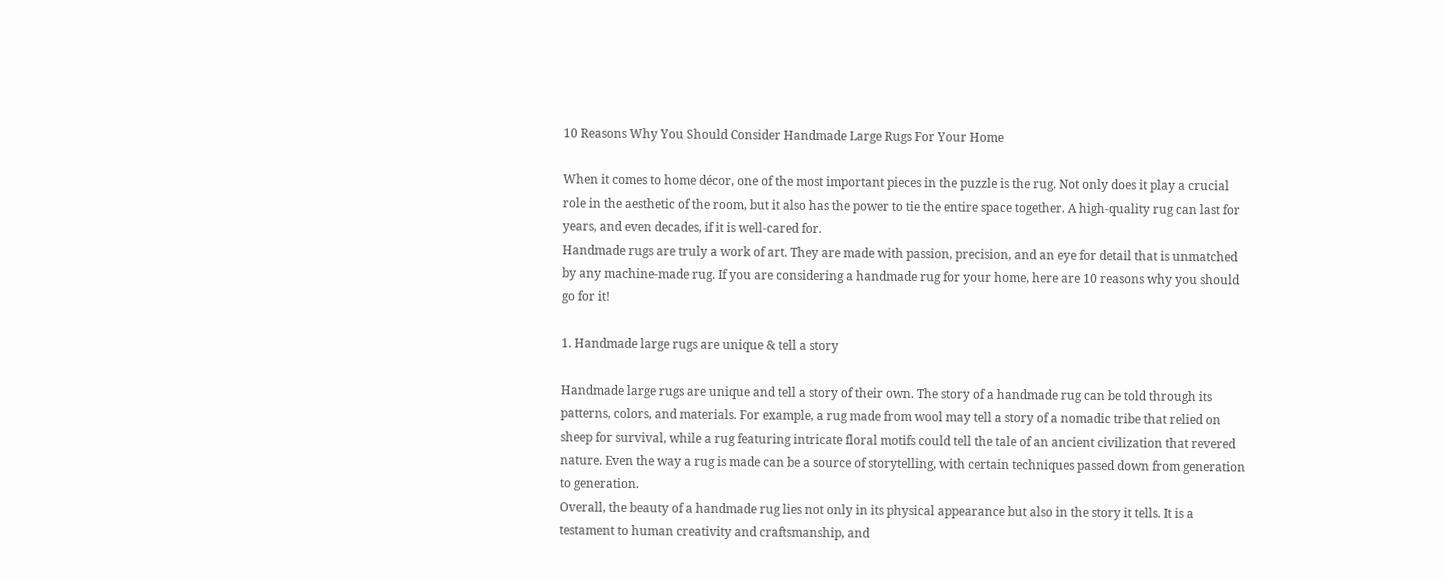10 Reasons Why You Should Consider Handmade Large Rugs For Your Home

When it comes to home décor, one of the most important pieces in the puzzle is the rug. Not only does it play a crucial role in the aesthetic of the room, but it also has the power to tie the entire space together. A high-quality rug can last for years, and even decades, if it is well-cared for.
Handmade rugs are truly a work of art. They are made with passion, precision, and an eye for detail that is unmatched by any machine-made rug. If you are considering a handmade rug for your home, here are 10 reasons why you should go for it!

1. Handmade large rugs are unique & tell a story

Handmade large rugs are unique and tell a story of their own. The story of a handmade rug can be told through its patterns, colors, and materials. For example, a rug made from wool may tell a story of a nomadic tribe that relied on sheep for survival, while a rug featuring intricate floral motifs could tell the tale of an ancient civilization that revered nature. Even the way a rug is made can be a source of storytelling, with certain techniques passed down from generation to generation.
Overall, the beauty of a handmade rug lies not only in its physical appearance but also in the story it tells. It is a testament to human creativity and craftsmanship, and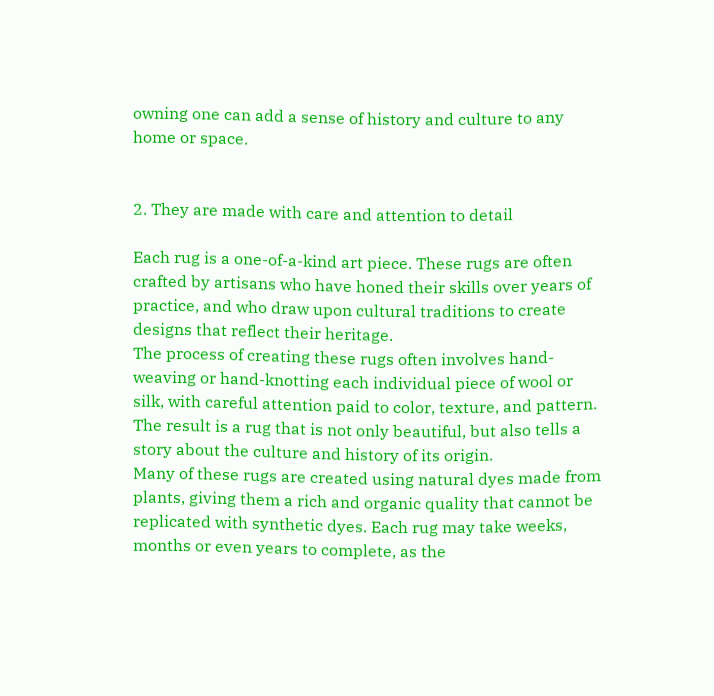owning one can add a sense of history and culture to any home or space.


2. They are made with care and attention to detail

Each rug is a one-of-a-kind art piece. These rugs are often crafted by artisans who have honed their skills over years of practice, and who draw upon cultural traditions to create designs that reflect their heritage.
The process of creating these rugs often involves hand-weaving or hand-knotting each individual piece of wool or silk, with careful attention paid to color, texture, and pattern. The result is a rug that is not only beautiful, but also tells a story about the culture and history of its origin.
Many of these rugs are created using natural dyes made from plants, giving them a rich and organic quality that cannot be replicated with synthetic dyes. Each rug may take weeks, months or even years to complete, as the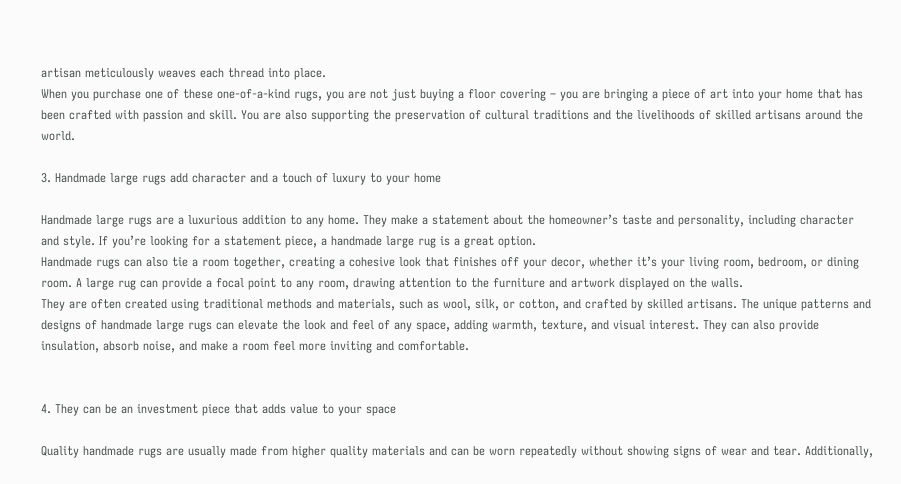artisan meticulously weaves each thread into place.
When you purchase one of these one-of-a-kind rugs, you are not just buying a floor covering – you are bringing a piece of art into your home that has been crafted with passion and skill. You are also supporting the preservation of cultural traditions and the livelihoods of skilled artisans around the world.

3. Handmade large rugs add character and a touch of luxury to your home

Handmade large rugs are a luxurious addition to any home. They make a statement about the homeowner’s taste and personality, including character and style. If you’re looking for a statement piece, a handmade large rug is a great option.
Handmade rugs can also tie a room together, creating a cohesive look that finishes off your decor, whether it’s your living room, bedroom, or dining room. A large rug can provide a focal point to any room, drawing attention to the furniture and artwork displayed on the walls.
They are often created using traditional methods and materials, such as wool, silk, or cotton, and crafted by skilled artisans. The unique patterns and designs of handmade large rugs can elevate the look and feel of any space, adding warmth, texture, and visual interest. They can also provide insulation, absorb noise, and make a room feel more inviting and comfortable.


4. They can be an investment piece that adds value to your space

Quality handmade rugs are usually made from higher quality materials and can be worn repeatedly without showing signs of wear and tear. Additionally,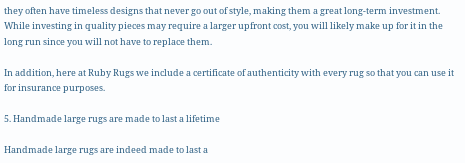they often have timeless designs that never go out of style, making them a great long-term investment. While investing in quality pieces may require a larger upfront cost, you will likely make up for it in the long run since you will not have to replace them.

In addition, here at Ruby Rugs we include a certificate of authenticity with every rug so that you can use it for insurance purposes.

5. Handmade large rugs are made to last a lifetime

Handmade large rugs are indeed made to last a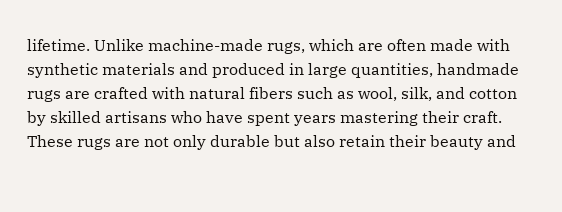lifetime. Unlike machine-made rugs, which are often made with synthetic materials and produced in large quantities, handmade rugs are crafted with natural fibers such as wool, silk, and cotton by skilled artisans who have spent years mastering their craft. These rugs are not only durable but also retain their beauty and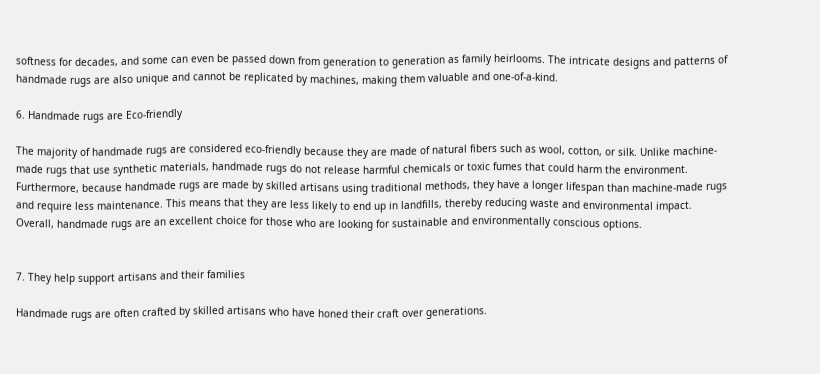softness for decades, and some can even be passed down from generation to generation as family heirlooms. The intricate designs and patterns of handmade rugs are also unique and cannot be replicated by machines, making them valuable and one-of-a-kind.

6. Handmade rugs are Eco-friendly

The majority of handmade rugs are considered eco-friendly because they are made of natural fibers such as wool, cotton, or silk. Unlike machine-made rugs that use synthetic materials, handmade rugs do not release harmful chemicals or toxic fumes that could harm the environment. Furthermore, because handmade rugs are made by skilled artisans using traditional methods, they have a longer lifespan than machine-made rugs and require less maintenance. This means that they are less likely to end up in landfills, thereby reducing waste and environmental impact. Overall, handmade rugs are an excellent choice for those who are looking for sustainable and environmentally conscious options.


7. They help support artisans and their families

Handmade rugs are often crafted by skilled artisans who have honed their craft over generations.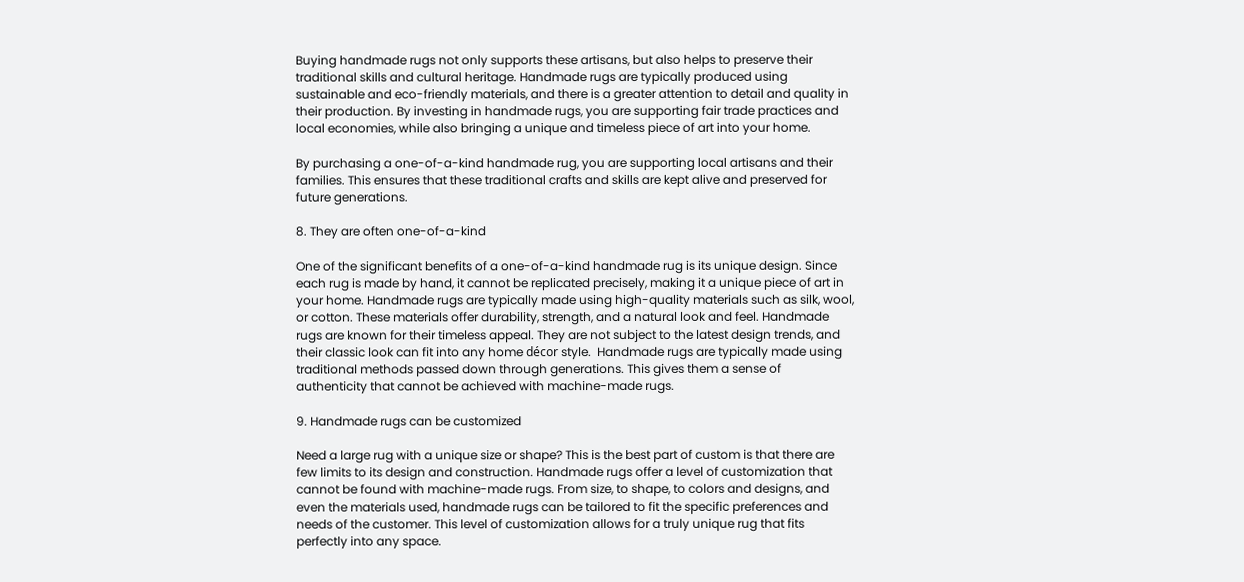Buying handmade rugs not only supports these artisans, but also helps to preserve their traditional skills and cultural heritage. Handmade rugs are typically produced using sustainable and eco-friendly materials, and there is a greater attention to detail and quality in their production. By investing in handmade rugs, you are supporting fair trade practices and local economies, while also bringing a unique and timeless piece of art into your home.

By purchasing a one-of-a-kind handmade rug, you are supporting local artisans and their families. This ensures that these traditional crafts and skills are kept alive and preserved for future generations.

8. They are often one-of-a-kind

One of the significant benefits of a one-of-a-kind handmade rug is its unique design. Since each rug is made by hand, it cannot be replicated precisely, making it a unique piece of art in your home. Handmade rugs are typically made using high-quality materials such as silk, wool, or cotton. These materials offer durability, strength, and a natural look and feel. Handmade rugs are known for their timeless appeal. They are not subject to the latest design trends, and their classic look can fit into any home décor style.  Handmade rugs are typically made using traditional methods passed down through generations. This gives them a sense of authenticity that cannot be achieved with machine-made rugs.

9. Handmade rugs can be customized

Need a large rug with a unique size or shape? This is the best part of custom is that there are few limits to its design and construction. Handmade rugs offer a level of customization that cannot be found with machine-made rugs. From size, to shape, to colors and designs, and even the materials used, handmade rugs can be tailored to fit the specific preferences and needs of the customer. This level of customization allows for a truly unique rug that fits perfectly into any space.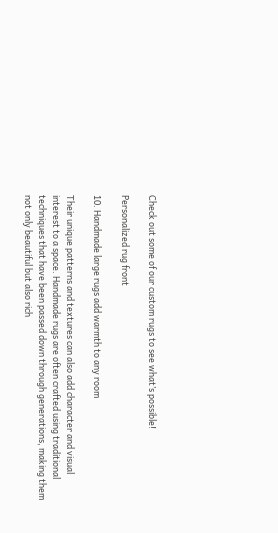Check out some of our custom rugs to see what’s possible!

Personalized rug front

10. Handmade large rugs add warmth to any room

Their unique patterns and textures can also add character and visual interest to a space. Handmade rugs are often crafted using traditional techniques that have been passed down through generations, making them not only beautiful but also rich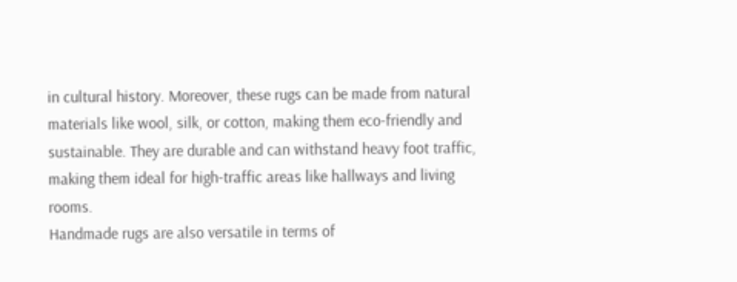in cultural history. Moreover, these rugs can be made from natural materials like wool, silk, or cotton, making them eco-friendly and sustainable. They are durable and can withstand heavy foot traffic, making them ideal for high-traffic areas like hallways and living rooms.
Handmade rugs are also versatile in terms of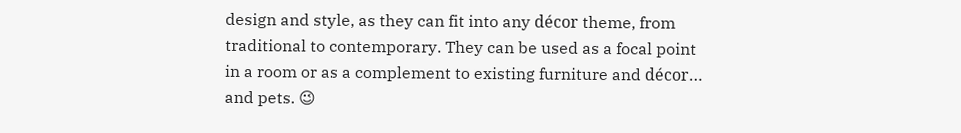design and style, as they can fit into any décor theme, from traditional to contemporary. They can be used as a focal point in a room or as a complement to existing furniture and décor… and pets. 😉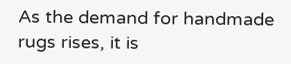As the demand for handmade rugs rises, it is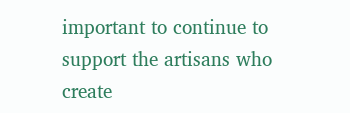important to continue to support the artisans who create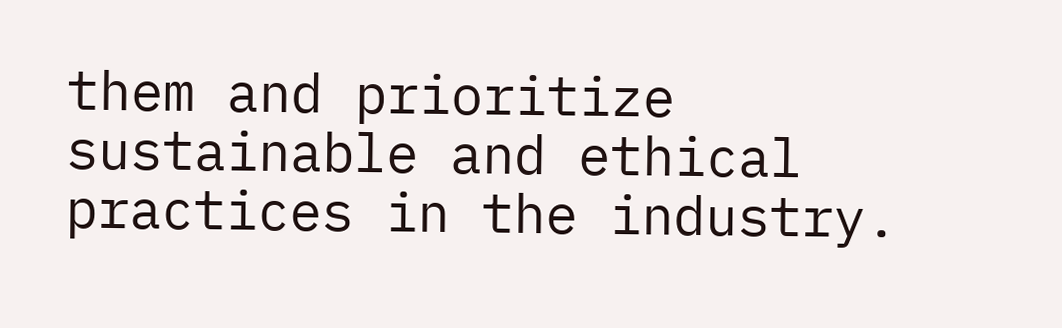them and prioritize sustainable and ethical practices in the industry.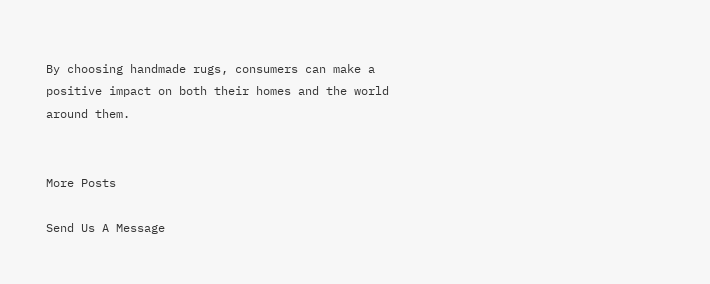By choosing handmade rugs, consumers can make a positive impact on both their homes and the world around them.


More Posts

Send Us A Message